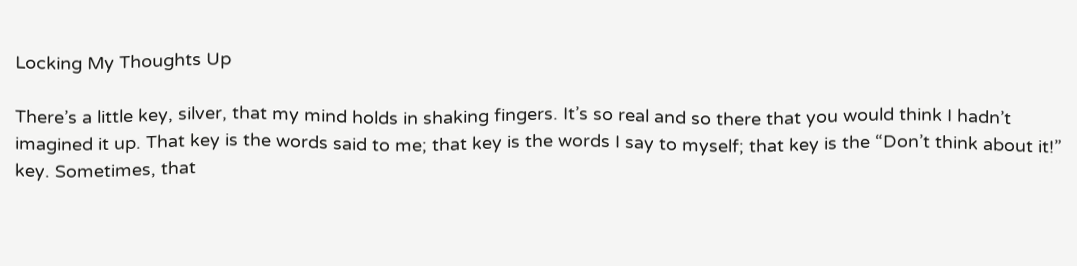Locking My Thoughts Up

There’s a little key, silver, that my mind holds in shaking fingers. It’s so real and so there that you would think I hadn’t imagined it up. That key is the words said to me; that key is the words I say to myself; that key is the “Don’t think about it!” key. Sometimes, that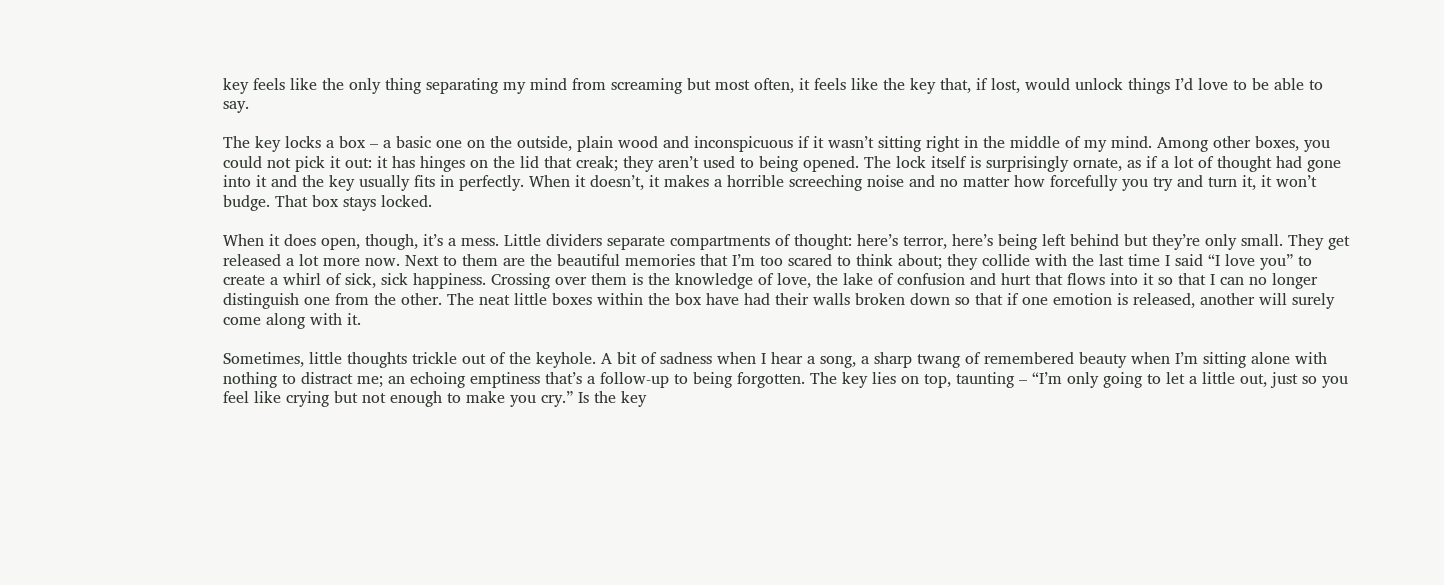key feels like the only thing separating my mind from screaming but most often, it feels like the key that, if lost, would unlock things I’d love to be able to say.

The key locks a box – a basic one on the outside, plain wood and inconspicuous if it wasn’t sitting right in the middle of my mind. Among other boxes, you could not pick it out: it has hinges on the lid that creak; they aren’t used to being opened. The lock itself is surprisingly ornate, as if a lot of thought had gone into it and the key usually fits in perfectly. When it doesn’t, it makes a horrible screeching noise and no matter how forcefully you try and turn it, it won’t budge. That box stays locked.

When it does open, though, it’s a mess. Little dividers separate compartments of thought: here’s terror, here’s being left behind but they’re only small. They get released a lot more now. Next to them are the beautiful memories that I’m too scared to think about; they collide with the last time I said “I love you” to create a whirl of sick, sick happiness. Crossing over them is the knowledge of love, the lake of confusion and hurt that flows into it so that I can no longer distinguish one from the other. The neat little boxes within the box have had their walls broken down so that if one emotion is released, another will surely come along with it.

Sometimes, little thoughts trickle out of the keyhole. A bit of sadness when I hear a song, a sharp twang of remembered beauty when I’m sitting alone with nothing to distract me; an echoing emptiness that’s a follow-up to being forgotten. The key lies on top, taunting – “I’m only going to let a little out, just so you feel like crying but not enough to make you cry.” Is the key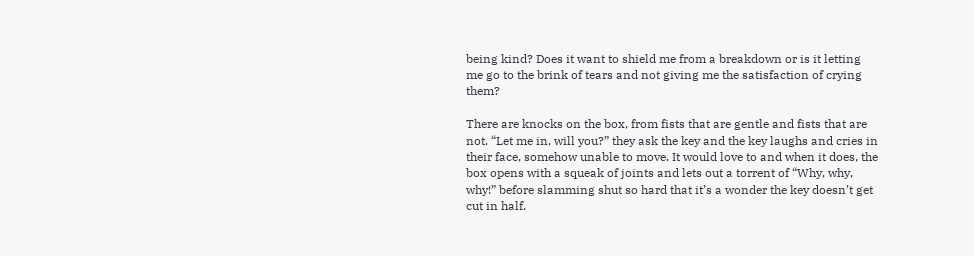being kind? Does it want to shield me from a breakdown or is it letting me go to the brink of tears and not giving me the satisfaction of crying them?

There are knocks on the box, from fists that are gentle and fists that are not. “Let me in, will you?” they ask the key and the key laughs and cries in their face, somehow unable to move. It would love to and when it does, the box opens with a squeak of joints and lets out a torrent of “Why, why, why!” before slamming shut so hard that it’s a wonder the key doesn’t get cut in half.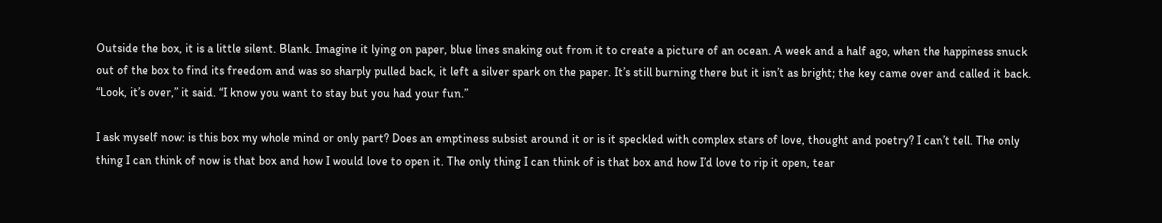Outside the box, it is a little silent. Blank. Imagine it lying on paper, blue lines snaking out from it to create a picture of an ocean. A week and a half ago, when the happiness snuck out of the box to find its freedom and was so sharply pulled back, it left a silver spark on the paper. It’s still burning there but it isn’t as bright; the key came over and called it back. “Look, it’s over,” it said. “I know you want to stay but you had your fun.”

I ask myself now: is this box my whole mind or only part? Does an emptiness subsist around it or is it speckled with complex stars of love, thought and poetry? I can’t tell. The only thing I can think of now is that box and how I would love to open it. The only thing I can think of is that box and how I’d love to rip it open, tear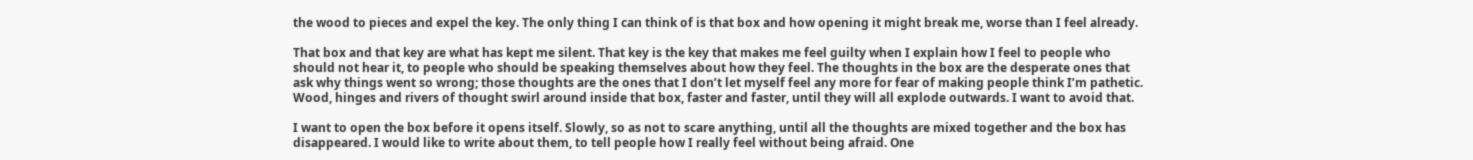the wood to pieces and expel the key. The only thing I can think of is that box and how opening it might break me, worse than I feel already.

That box and that key are what has kept me silent. That key is the key that makes me feel guilty when I explain how I feel to people who should not hear it, to people who should be speaking themselves about how they feel. The thoughts in the box are the desperate ones that ask why things went so wrong; those thoughts are the ones that I don’t let myself feel any more for fear of making people think I’m pathetic. Wood, hinges and rivers of thought swirl around inside that box, faster and faster, until they will all explode outwards. I want to avoid that.

I want to open the box before it opens itself. Slowly, so as not to scare anything, until all the thoughts are mixed together and the box has disappeared. I would like to write about them, to tell people how I really feel without being afraid. One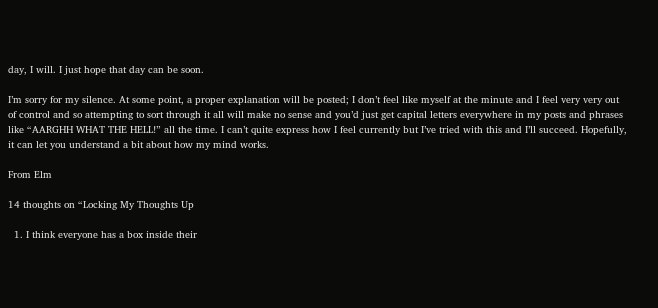day, I will. I just hope that day can be soon.

I’m sorry for my silence. At some point, a proper explanation will be posted; I don’t feel like myself at the minute and I feel very very out of control and so attempting to sort through it all will make no sense and you’d just get capital letters everywhere in my posts and phrases like “AARGHH WHAT THE HELL!” all the time. I can’t quite express how I feel currently but I’ve tried with this and I’ll succeed. Hopefully, it can let you understand a bit about how my mind works.

From Elm

14 thoughts on “Locking My Thoughts Up

  1. I think everyone has a box inside their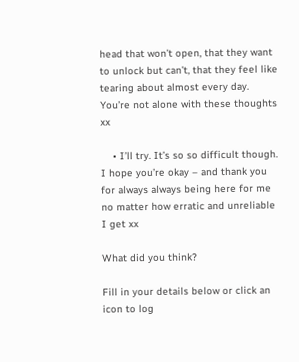head that won’t open, that they want to unlock but can’t, that they feel like tearing about almost every day. You’re not alone with these thoughts xx

    • I’ll try. It’s so so difficult though. I hope you’re okay – and thank you for always always being here for me no matter how erratic and unreliable I get xx

What did you think?

Fill in your details below or click an icon to log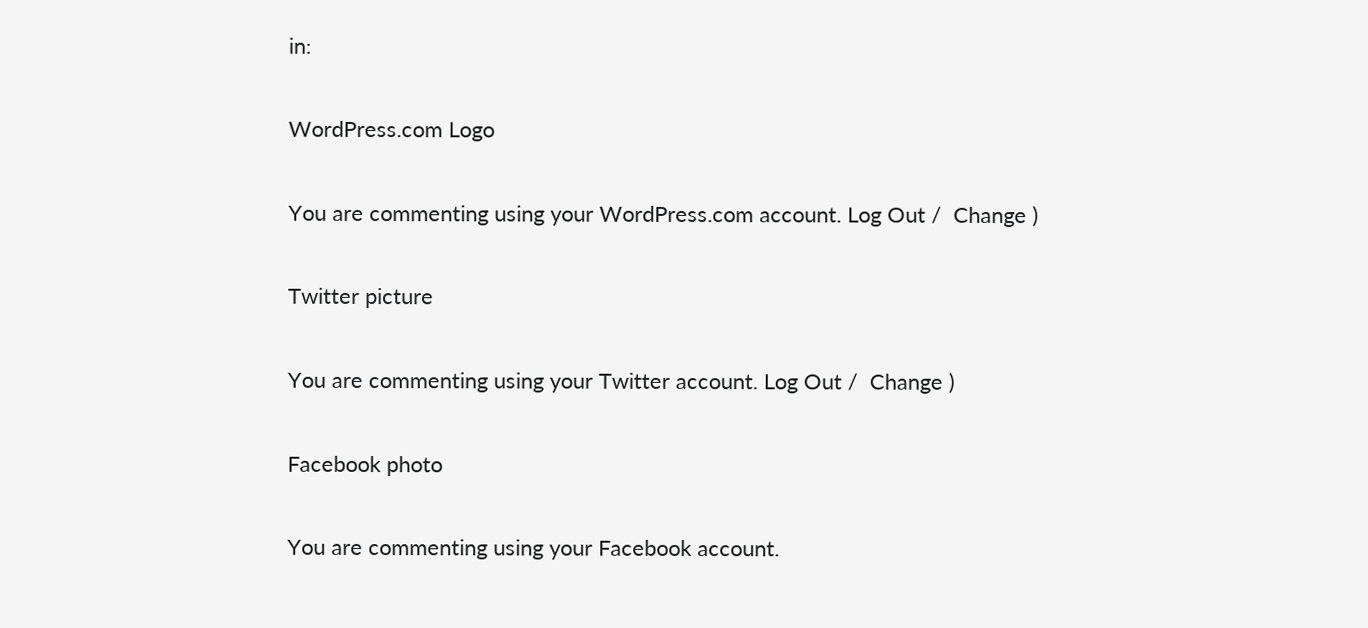in:

WordPress.com Logo

You are commenting using your WordPress.com account. Log Out /  Change )

Twitter picture

You are commenting using your Twitter account. Log Out /  Change )

Facebook photo

You are commenting using your Facebook account.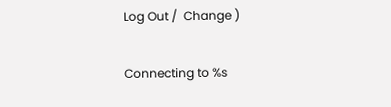Log Out /  Change )

Connecting to %s